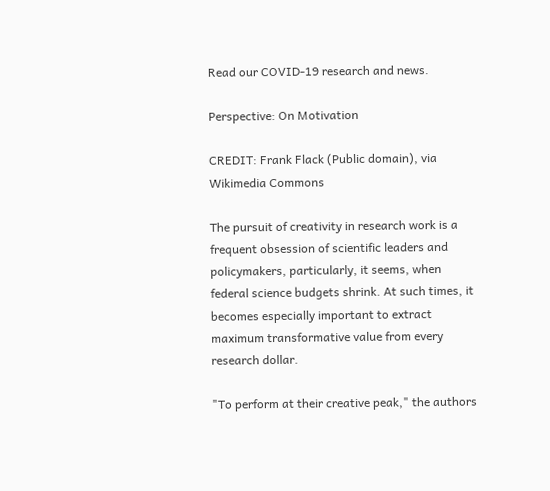Read our COVID-19 research and news.

Perspective: On Motivation

CREDIT: Frank Flack (Public domain), via Wikimedia Commons

The pursuit of creativity in research work is a frequent obsession of scientific leaders and policymakers, particularly, it seems, when federal science budgets shrink. At such times, it becomes especially important to extract maximum transformative value from every research dollar.

"To perform at their creative peak," the authors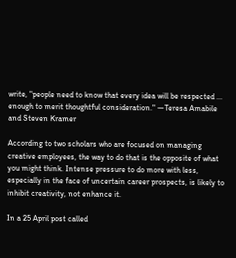write, "people need to know that every idea will be respected ... enough to merit thoughtful consideration." —Teresa Amabile and Steven Kramer

According to two scholars who are focused on managing creative employees, the way to do that is the opposite of what you might think. Intense pressure to do more with less, especially in the face of uncertain career prospects, is likely to inhibit creativity, not enhance it.

In a 25 April post called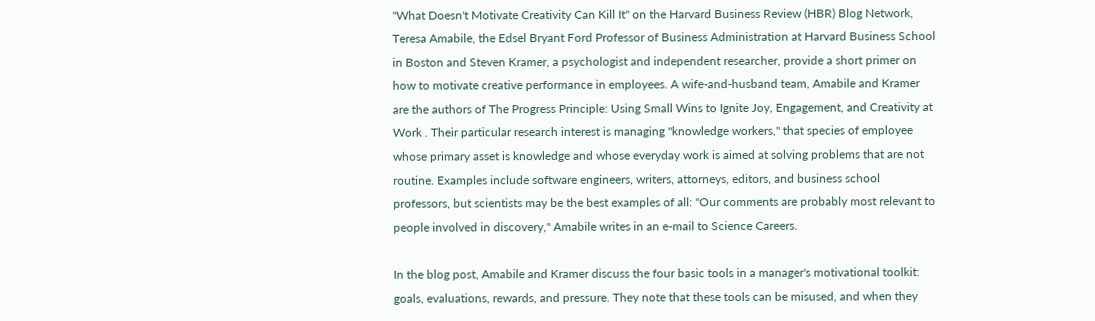"What Doesn't Motivate Creativity Can Kill It" on the Harvard Business Review (HBR) Blog Network, Teresa Amabile, the Edsel Bryant Ford Professor of Business Administration at Harvard Business School in Boston and Steven Kramer, a psychologist and independent researcher, provide a short primer on how to motivate creative performance in employees. A wife-and-husband team, Amabile and Kramer are the authors of The Progress Principle: Using Small Wins to Ignite Joy, Engagement, and Creativity at Work . Their particular research interest is managing "knowledge workers," that species of employee whose primary asset is knowledge and whose everyday work is aimed at solving problems that are not routine. Examples include software engineers, writers, attorneys, editors, and business school professors, but scientists may be the best examples of all: "Our comments are probably most relevant to people involved in discovery," Amabile writes in an e-mail to Science Careers.

In the blog post, Amabile and Kramer discuss the four basic tools in a manager's motivational toolkit: goals, evaluations, rewards, and pressure. They note that these tools can be misused, and when they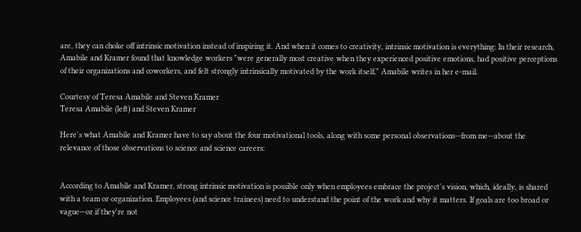are, they can choke off intrinsic motivation instead of inspiring it. And when it comes to creativity, intrinsic motivation is everything: In their research, Amabile and Kramer found that knowledge workers "were generally most creative when they experienced positive emotions, had positive perceptions of their organizations and coworkers, and felt strongly intrinsically motivated by the work itself," Amabile writes in her e-mail.

Courtesy of Teresa Amabile and Steven Kramer
Teresa Amabile (left) and Steven Kramer

Here's what Amabile and Kramer have to say about the four motivational tools, along with some personal observations--from me--about the relevance of those observations to science and science careers:


According to Amabile and Kramer, strong intrinsic motivation is possible only when employees embrace the project's vision, which, ideally, is shared with a team or organization. Employees (and science trainees) need to understand the point of the work and why it matters. If goals are too broad or vague—or if they're not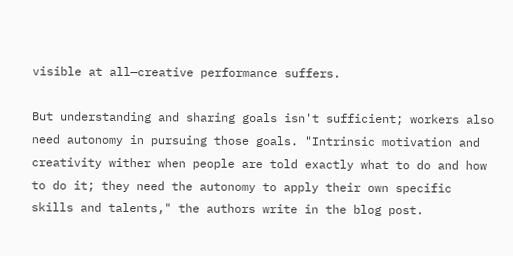visible at all—creative performance suffers.

But understanding and sharing goals isn't sufficient; workers also need autonomy in pursuing those goals. "Intrinsic motivation and creativity wither when people are told exactly what to do and how to do it; they need the autonomy to apply their own specific skills and talents," the authors write in the blog post.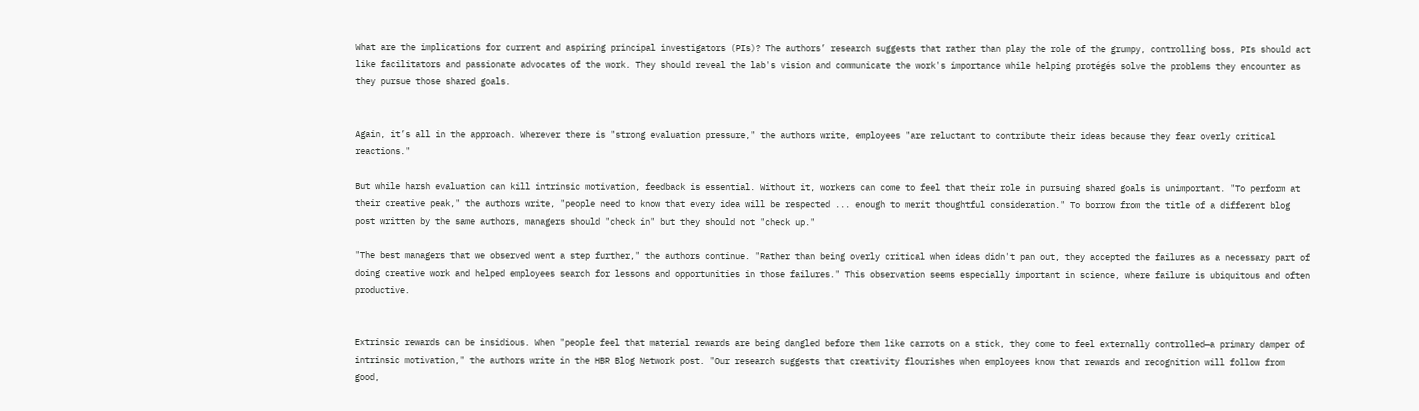What are the implications for current and aspiring principal investigators (PIs)? The authors’ research suggests that rather than play the role of the grumpy, controlling boss, PIs should act like facilitators and passionate advocates of the work. They should reveal the lab's vision and communicate the work's importance while helping protégés solve the problems they encounter as they pursue those shared goals.


Again, it’s all in the approach. Wherever there is "strong evaluation pressure," the authors write, employees "are reluctant to contribute their ideas because they fear overly critical reactions."

But while harsh evaluation can kill intrinsic motivation, feedback is essential. Without it, workers can come to feel that their role in pursuing shared goals is unimportant. "To perform at their creative peak," the authors write, "people need to know that every idea will be respected ... enough to merit thoughtful consideration." To borrow from the title of a different blog post written by the same authors, managers should "check in" but they should not "check up."

"The best managers that we observed went a step further," the authors continue. "Rather than being overly critical when ideas didn't pan out, they accepted the failures as a necessary part of doing creative work and helped employees search for lessons and opportunities in those failures." This observation seems especially important in science, where failure is ubiquitous and often productive.


Extrinsic rewards can be insidious. When "people feel that material rewards are being dangled before them like carrots on a stick, they come to feel externally controlled—a primary damper of intrinsic motivation," the authors write in the HBR Blog Network post. "Our research suggests that creativity flourishes when employees know that rewards and recognition will follow from good,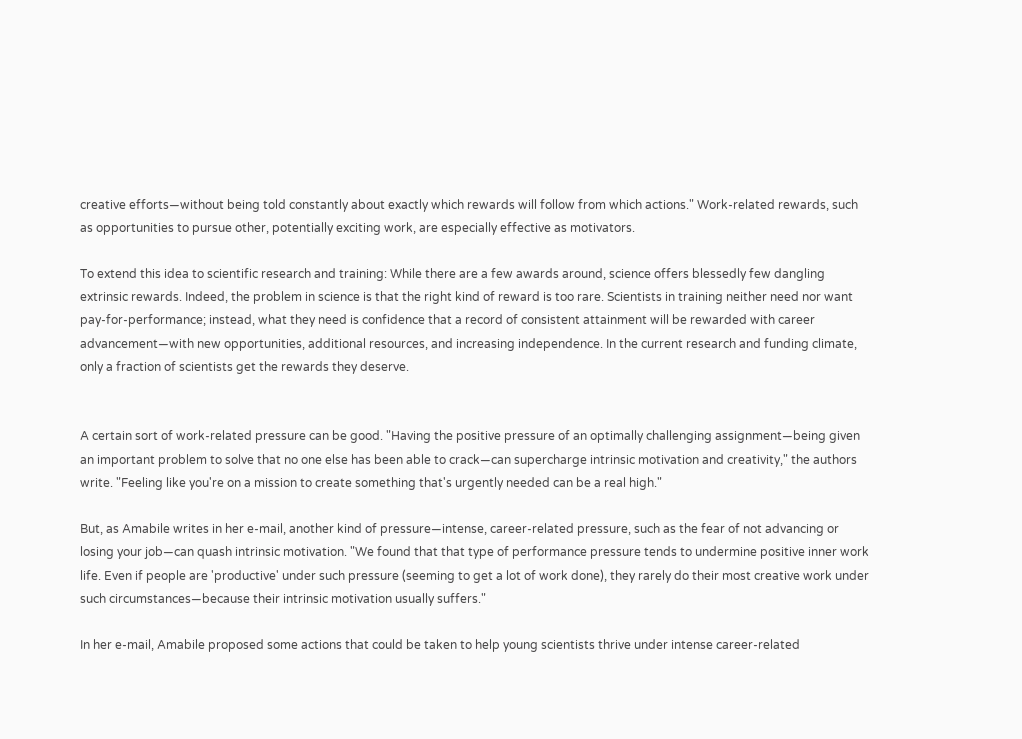creative efforts—without being told constantly about exactly which rewards will follow from which actions." Work-related rewards, such as opportunities to pursue other, potentially exciting work, are especially effective as motivators.

To extend this idea to scientific research and training: While there are a few awards around, science offers blessedly few dangling extrinsic rewards. Indeed, the problem in science is that the right kind of reward is too rare. Scientists in training neither need nor want pay-for-performance; instead, what they need is confidence that a record of consistent attainment will be rewarded with career advancement—with new opportunities, additional resources, and increasing independence. In the current research and funding climate, only a fraction of scientists get the rewards they deserve.


A certain sort of work-related pressure can be good. "Having the positive pressure of an optimally challenging assignment—being given an important problem to solve that no one else has been able to crack—can supercharge intrinsic motivation and creativity," the authors write. "Feeling like you're on a mission to create something that's urgently needed can be a real high."

But, as Amabile writes in her e-mail, another kind of pressure—intense, career-related pressure, such as the fear of not advancing or losing your job—can quash intrinsic motivation. "We found that that type of performance pressure tends to undermine positive inner work life. Even if people are 'productive' under such pressure (seeming to get a lot of work done), they rarely do their most creative work under such circumstances—because their intrinsic motivation usually suffers."

In her e-mail, Amabile proposed some actions that could be taken to help young scientists thrive under intense career-related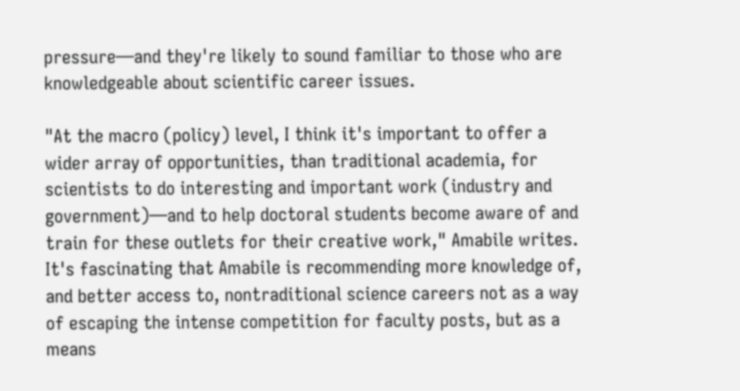pressure—and they're likely to sound familiar to those who are knowledgeable about scientific career issues.

"At the macro (policy) level, I think it's important to offer a wider array of opportunities, than traditional academia, for scientists to do interesting and important work (industry and government)—and to help doctoral students become aware of and train for these outlets for their creative work," Amabile writes. It's fascinating that Amabile is recommending more knowledge of, and better access to, nontraditional science careers not as a way of escaping the intense competition for faculty posts, but as a means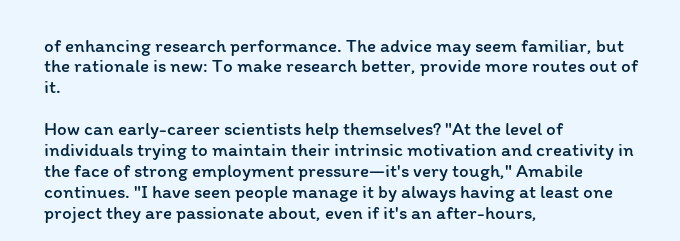of enhancing research performance. The advice may seem familiar, but the rationale is new: To make research better, provide more routes out of it.

How can early-career scientists help themselves? "At the level of individuals trying to maintain their intrinsic motivation and creativity in the face of strong employment pressure—it's very tough," Amabile continues. "I have seen people manage it by always having at least one project they are passionate about, even if it's an after-hours,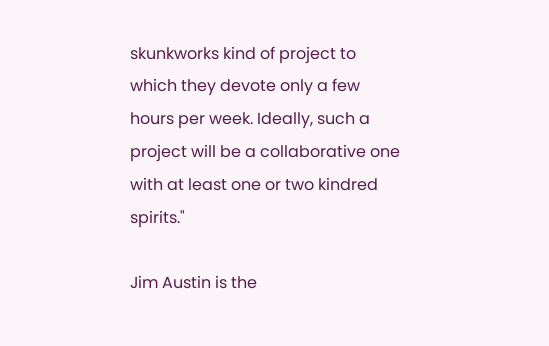skunkworks kind of project to which they devote only a few hours per week. Ideally, such a project will be a collaborative one with at least one or two kindred spirits."

Jim Austin is the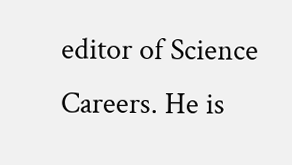editor of Science Careers. He is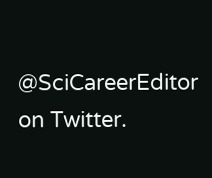@SciCareerEditor on Twitter.